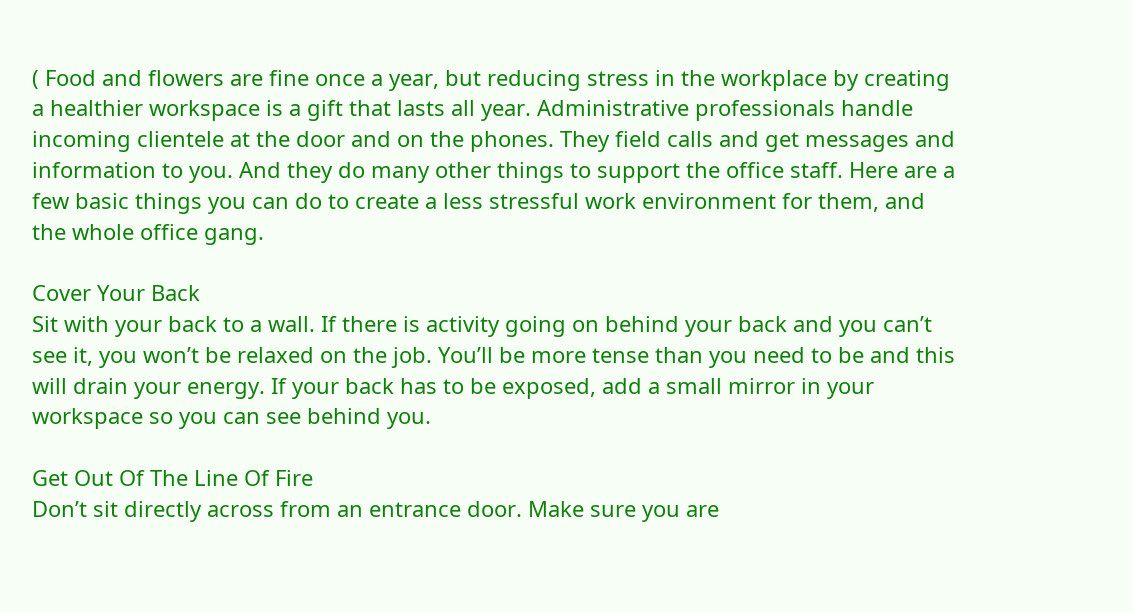( Food and flowers are fine once a year, but reducing stress in the workplace by creating a healthier workspace is a gift that lasts all year. Administrative professionals handle incoming clientele at the door and on the phones. They field calls and get messages and information to you. And they do many other things to support the office staff. Here are a few basic things you can do to create a less stressful work environment for them, and the whole office gang.

Cover Your Back
Sit with your back to a wall. If there is activity going on behind your back and you can’t see it, you won’t be relaxed on the job. You’ll be more tense than you need to be and this will drain your energy. If your back has to be exposed, add a small mirror in your workspace so you can see behind you.

Get Out Of The Line Of Fire
Don’t sit directly across from an entrance door. Make sure you are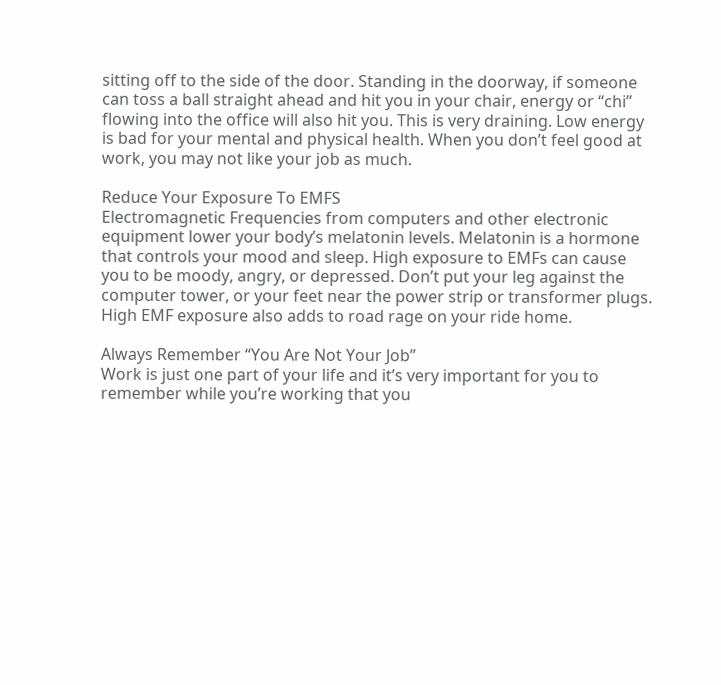sitting off to the side of the door. Standing in the doorway, if someone can toss a ball straight ahead and hit you in your chair, energy or “chi” flowing into the office will also hit you. This is very draining. Low energy is bad for your mental and physical health. When you don’t feel good at work, you may not like your job as much.

Reduce Your Exposure To EMFS
Electromagnetic Frequencies from computers and other electronic equipment lower your body’s melatonin levels. Melatonin is a hormone that controls your mood and sleep. High exposure to EMFs can cause you to be moody, angry, or depressed. Don’t put your leg against the computer tower, or your feet near the power strip or transformer plugs. High EMF exposure also adds to road rage on your ride home.

Always Remember “You Are Not Your Job”
Work is just one part of your life and it’s very important for you to remember while you’re working that you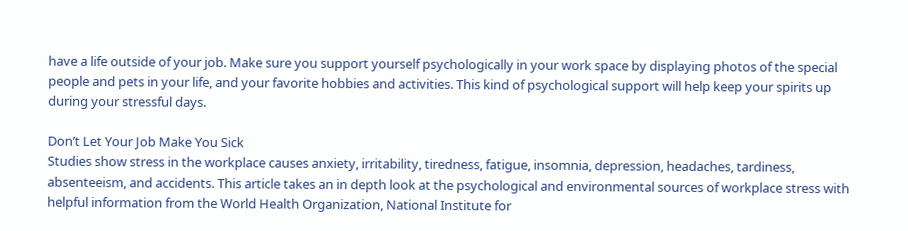have a life outside of your job. Make sure you support yourself psychologically in your work space by displaying photos of the special people and pets in your life, and your favorite hobbies and activities. This kind of psychological support will help keep your spirits up during your stressful days.

Don’t Let Your Job Make You Sick
Studies show stress in the workplace causes anxiety, irritability, tiredness, fatigue, insomnia, depression, headaches, tardiness, absenteeism, and accidents. This article takes an in depth look at the psychological and environmental sources of workplace stress with helpful information from the World Health Organization, National Institute for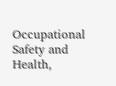Occupational Safety and Health,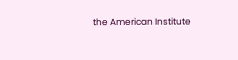the American Institute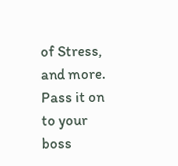of Stress, and more. Pass it on to your boss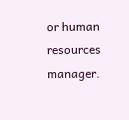or human resources manager.